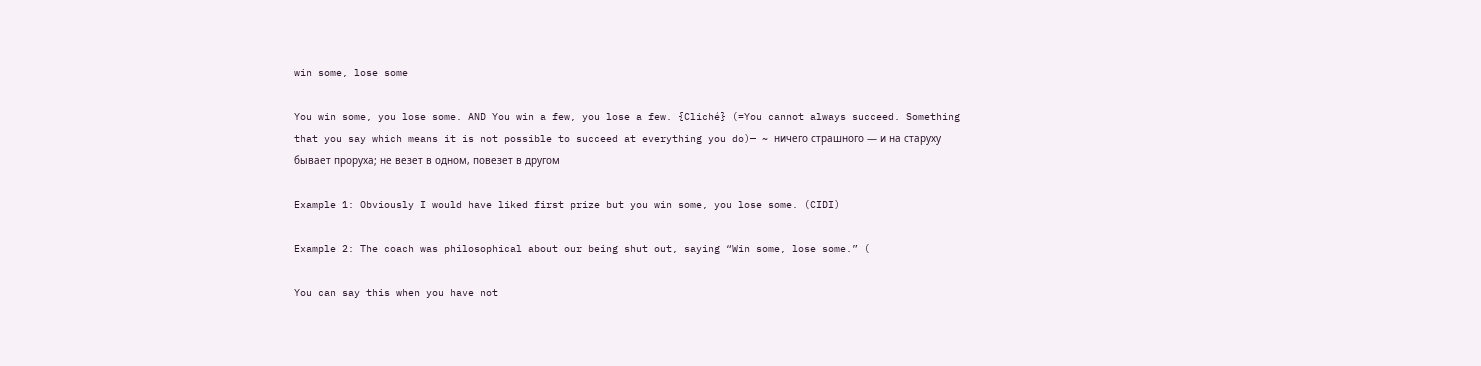win some, lose some

You win some, you lose some. AND You win a few, you lose a few. {Cliché} (=You cannot always succeed. Something that you say which means it is not possible to succeed at everything you do)— ~ ничего страшного — и на старуху бывает проруха; не везет в одном, повезет в другом

Example 1: Obviously I would have liked first prize but you win some, you lose some. (CIDI)

Example 2: The coach was philosophical about our being shut out, saying “Win some, lose some.” (

You can say this when you have not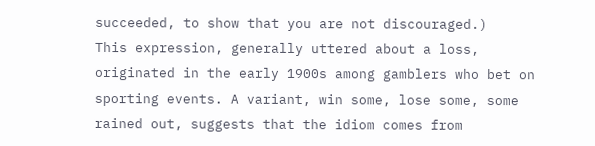succeeded, to show that you are not discouraged.)
This expression, generally uttered about a loss, originated in the early 1900s among gamblers who bet on sporting events. A variant, win some, lose some, some rained out, suggests that the idiom comes from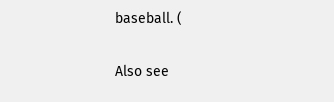baseball. (

Also see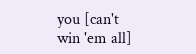you [can't win 'em all]